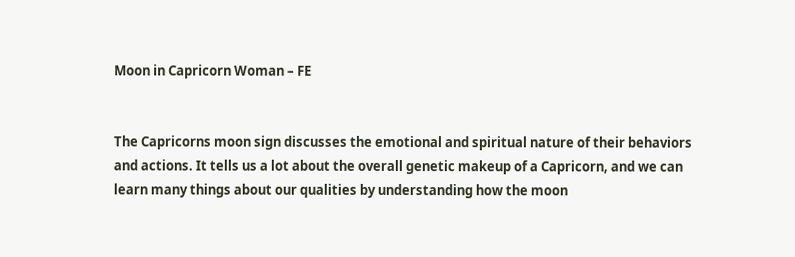Moon in Capricorn Woman – FE


The Capricorns moon sign discusses the emotional and spiritual nature of their behaviors and actions. It tells us a lot about the overall genetic makeup of a Capricorn, and we can learn many things about our qualities by understanding how the moon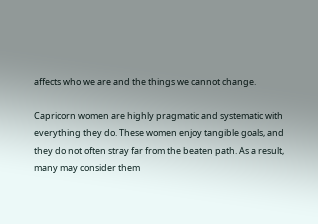affects who we are and the things we cannot change.

Capricorn women are highly pragmatic and systematic with everything they do. These women enjoy tangible goals, and they do not often stray far from the beaten path. As a result, many may consider them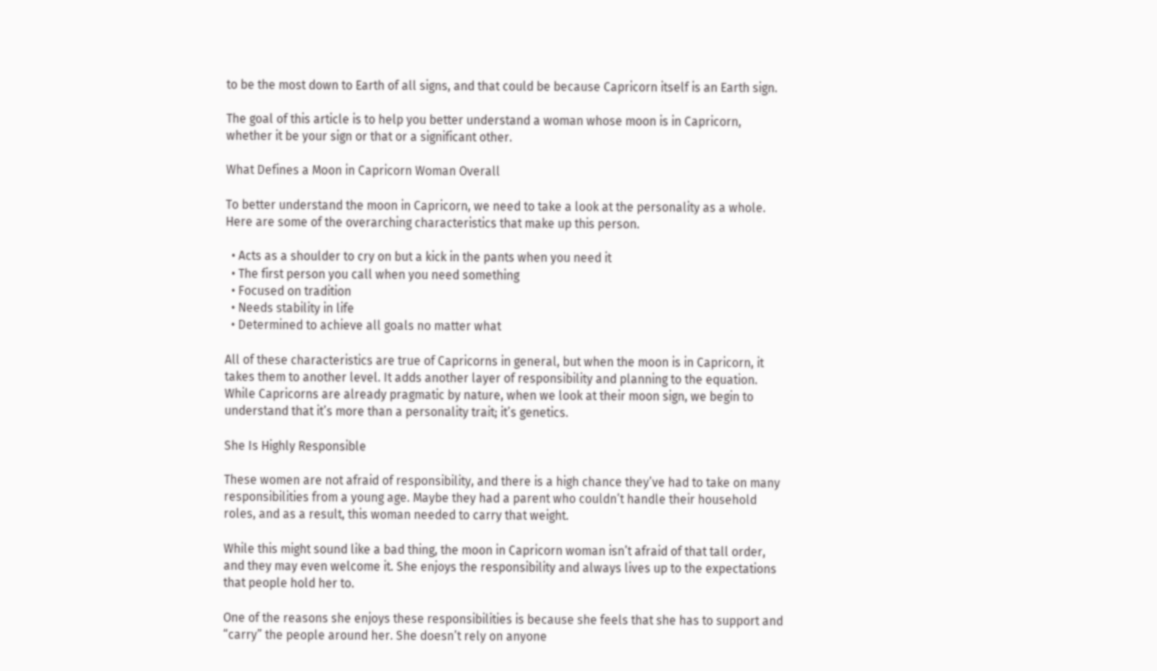to be the most down to Earth of all signs, and that could be because Capricorn itself is an Earth sign.

The goal of this article is to help you better understand a woman whose moon is in Capricorn, whether it be your sign or that or a significant other.

What Defines a Moon in Capricorn Woman Overall

To better understand the moon in Capricorn, we need to take a look at the personality as a whole. Here are some of the overarching characteristics that make up this person.

  • Acts as a shoulder to cry on but a kick in the pants when you need it
  • The first person you call when you need something
  • Focused on tradition
  • Needs stability in life
  • Determined to achieve all goals no matter what

All of these characteristics are true of Capricorns in general, but when the moon is in Capricorn, it takes them to another level. It adds another layer of responsibility and planning to the equation. While Capricorns are already pragmatic by nature, when we look at their moon sign, we begin to understand that it’s more than a personality trait; it’s genetics.

She Is Highly Responsible

These women are not afraid of responsibility, and there is a high chance they’ve had to take on many responsibilities from a young age. Maybe they had a parent who couldn’t handle their household roles, and as a result, this woman needed to carry that weight.

While this might sound like a bad thing, the moon in Capricorn woman isn’t afraid of that tall order, and they may even welcome it. She enjoys the responsibility and always lives up to the expectations that people hold her to.

One of the reasons she enjoys these responsibilities is because she feels that she has to support and “carry” the people around her. She doesn’t rely on anyone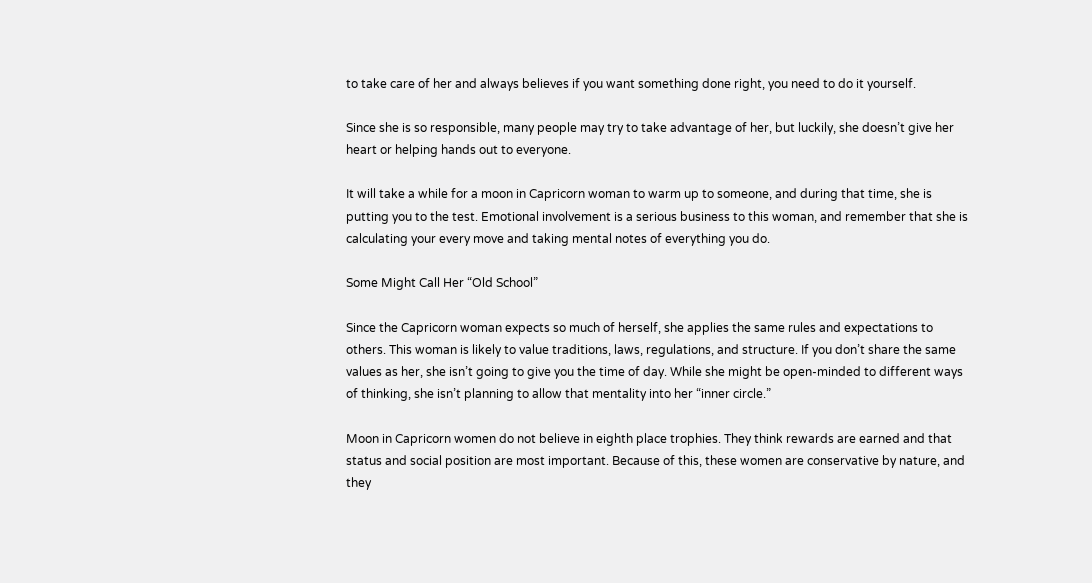to take care of her and always believes if you want something done right, you need to do it yourself.

Since she is so responsible, many people may try to take advantage of her, but luckily, she doesn’t give her heart or helping hands out to everyone.

It will take a while for a moon in Capricorn woman to warm up to someone, and during that time, she is putting you to the test. Emotional involvement is a serious business to this woman, and remember that she is calculating your every move and taking mental notes of everything you do.

Some Might Call Her “Old School”

Since the Capricorn woman expects so much of herself, she applies the same rules and expectations to others. This woman is likely to value traditions, laws, regulations, and structure. If you don’t share the same values as her, she isn’t going to give you the time of day. While she might be open-minded to different ways of thinking, she isn’t planning to allow that mentality into her “inner circle.”

Moon in Capricorn women do not believe in eighth place trophies. They think rewards are earned and that status and social position are most important. Because of this, these women are conservative by nature, and they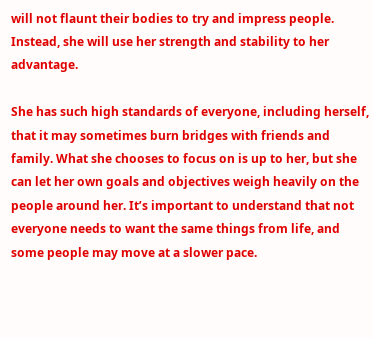will not flaunt their bodies to try and impress people. Instead, she will use her strength and stability to her advantage.

She has such high standards of everyone, including herself, that it may sometimes burn bridges with friends and family. What she chooses to focus on is up to her, but she can let her own goals and objectives weigh heavily on the people around her. It’s important to understand that not everyone needs to want the same things from life, and some people may move at a slower pace.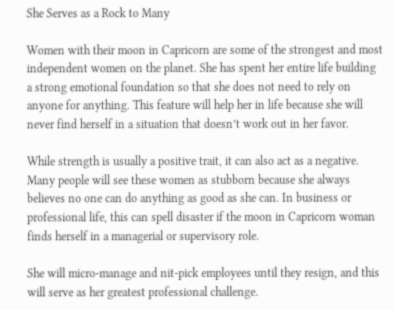She Serves as a Rock to Many

Women with their moon in Capricorn are some of the strongest and most independent women on the planet. She has spent her entire life building a strong emotional foundation so that she does not need to rely on anyone for anything. This feature will help her in life because she will never find herself in a situation that doesn’t work out in her favor.

While strength is usually a positive trait, it can also act as a negative. Many people will see these women as stubborn because she always believes no one can do anything as good as she can. In business or professional life, this can spell disaster if the moon in Capricorn woman finds herself in a managerial or supervisory role.

She will micro-manage and nit-pick employees until they resign, and this will serve as her greatest professional challenge.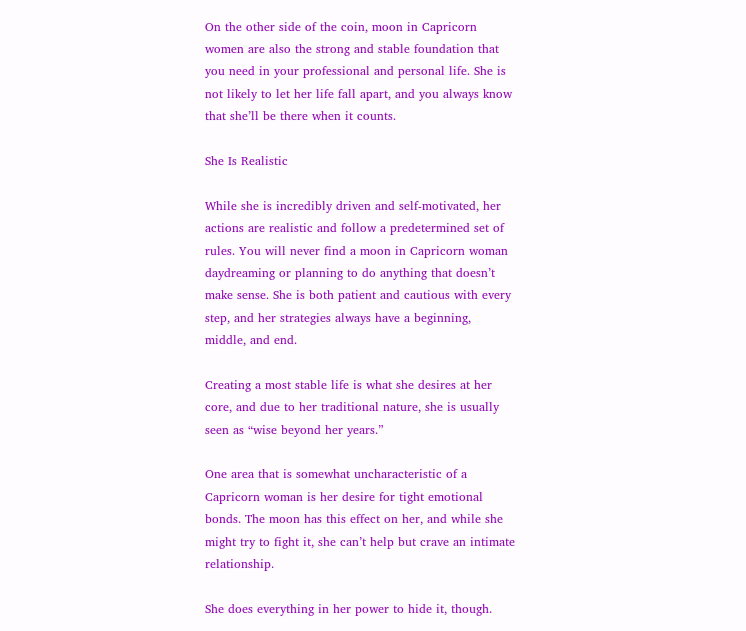On the other side of the coin, moon in Capricorn women are also the strong and stable foundation that you need in your professional and personal life. She is not likely to let her life fall apart, and you always know that she’ll be there when it counts.

She Is Realistic

While she is incredibly driven and self-motivated, her actions are realistic and follow a predetermined set of rules. You will never find a moon in Capricorn woman daydreaming or planning to do anything that doesn’t make sense. She is both patient and cautious with every step, and her strategies always have a beginning, middle, and end.

Creating a most stable life is what she desires at her core, and due to her traditional nature, she is usually seen as “wise beyond her years.”

One area that is somewhat uncharacteristic of a Capricorn woman is her desire for tight emotional bonds. The moon has this effect on her, and while she might try to fight it, she can’t help but crave an intimate relationship.

She does everything in her power to hide it, though.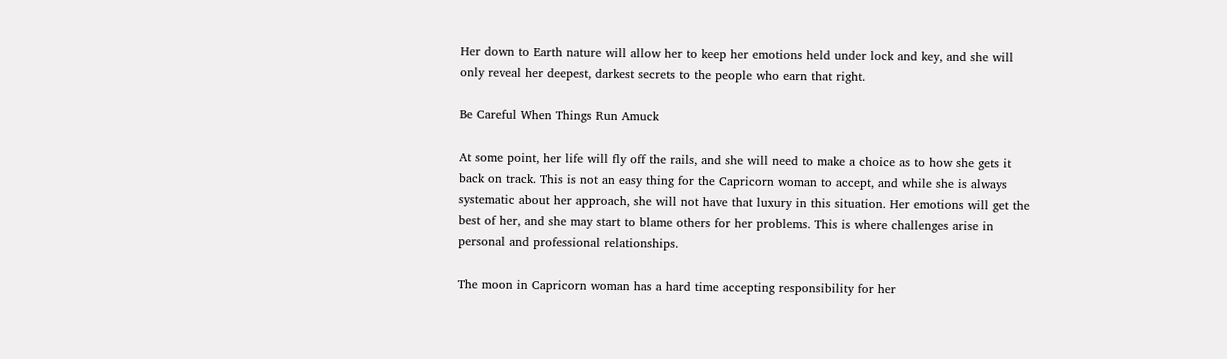Her down to Earth nature will allow her to keep her emotions held under lock and key, and she will only reveal her deepest, darkest secrets to the people who earn that right.

Be Careful When Things Run Amuck

At some point, her life will fly off the rails, and she will need to make a choice as to how she gets it back on track. This is not an easy thing for the Capricorn woman to accept, and while she is always systematic about her approach, she will not have that luxury in this situation. Her emotions will get the best of her, and she may start to blame others for her problems. This is where challenges arise in personal and professional relationships.

The moon in Capricorn woman has a hard time accepting responsibility for her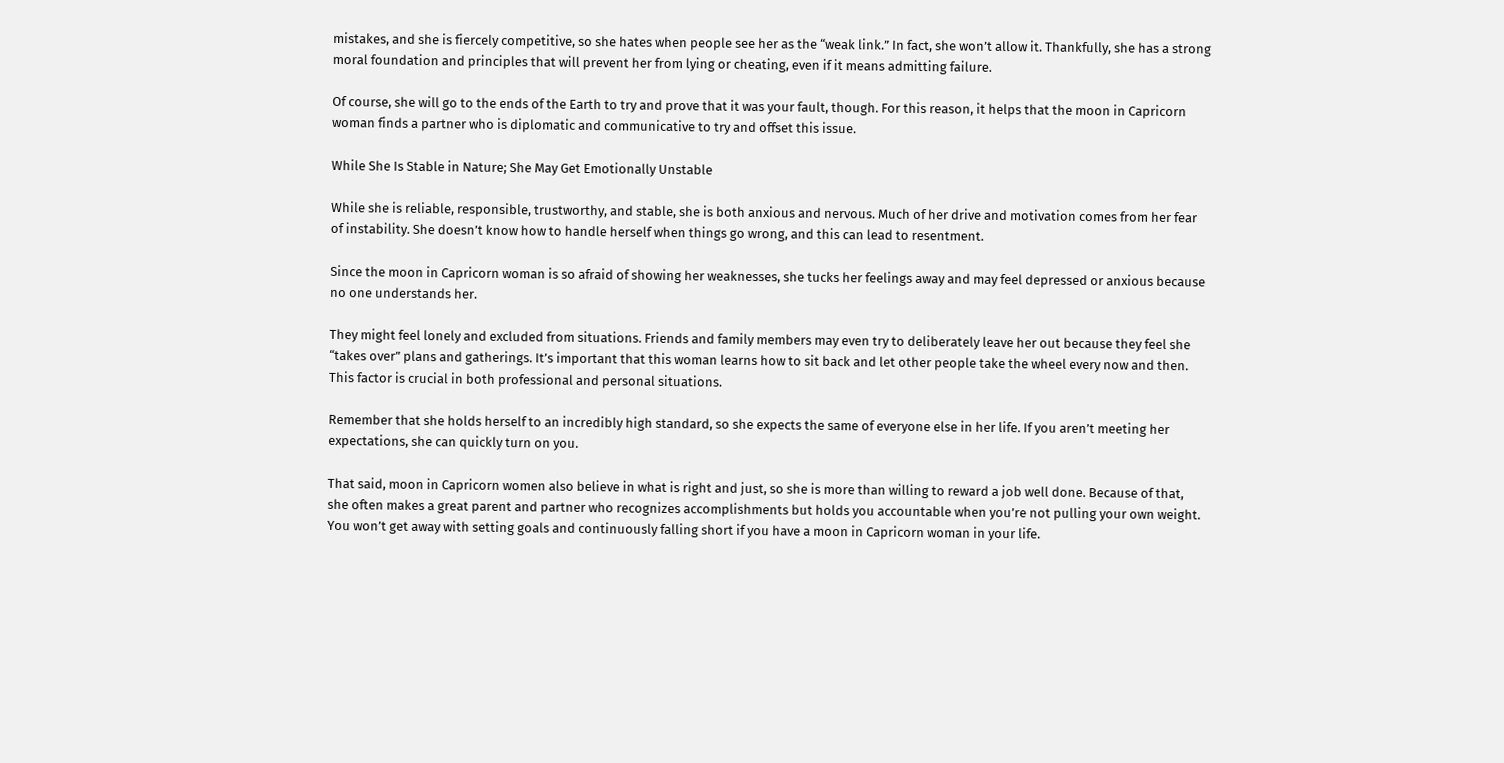mistakes, and she is fiercely competitive, so she hates when people see her as the “weak link.” In fact, she won’t allow it. Thankfully, she has a strong moral foundation and principles that will prevent her from lying or cheating, even if it means admitting failure.

Of course, she will go to the ends of the Earth to try and prove that it was your fault, though. For this reason, it helps that the moon in Capricorn woman finds a partner who is diplomatic and communicative to try and offset this issue.

While She Is Stable in Nature; She May Get Emotionally Unstable

While she is reliable, responsible, trustworthy, and stable, she is both anxious and nervous. Much of her drive and motivation comes from her fear of instability. She doesn’t know how to handle herself when things go wrong, and this can lead to resentment.

Since the moon in Capricorn woman is so afraid of showing her weaknesses, she tucks her feelings away and may feel depressed or anxious because no one understands her.

They might feel lonely and excluded from situations. Friends and family members may even try to deliberately leave her out because they feel she “takes over” plans and gatherings. It’s important that this woman learns how to sit back and let other people take the wheel every now and then. This factor is crucial in both professional and personal situations.

Remember that she holds herself to an incredibly high standard, so she expects the same of everyone else in her life. If you aren’t meeting her expectations, she can quickly turn on you.

That said, moon in Capricorn women also believe in what is right and just, so she is more than willing to reward a job well done. Because of that, she often makes a great parent and partner who recognizes accomplishments but holds you accountable when you’re not pulling your own weight. You won’t get away with setting goals and continuously falling short if you have a moon in Capricorn woman in your life.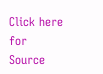Click here for Source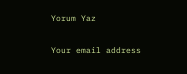Yorum Yaz

Your email address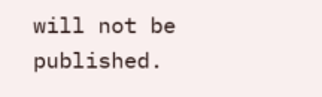will not be published.